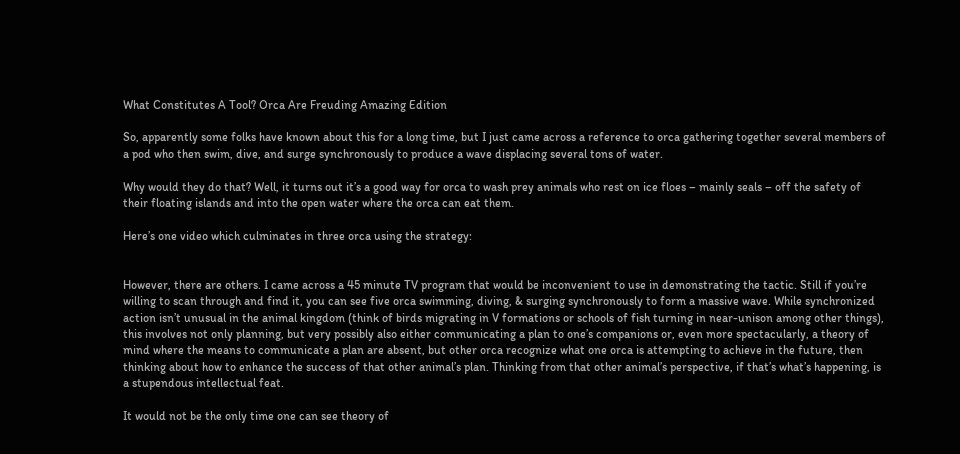What Constitutes A Tool? Orca Are Freuding Amazing Edition

So, apparently some folks have known about this for a long time, but I just came across a reference to orca gathering together several members of a pod who then swim, dive, and surge synchronously to produce a wave displacing several tons of water.

Why would they do that? Well, it turns out it’s a good way for orca to wash prey animals who rest on ice floes – mainly seals – off the safety of their floating islands and into the open water where the orca can eat them.

Here’s one video which culminates in three orca using the strategy:


However, there are others. I came across a 45 minute TV program that would be inconvenient to use in demonstrating the tactic. Still if you’re willing to scan through and find it, you can see five orca swimming, diving, & surging synchronously to form a massive wave. While synchronized action isn’t unusual in the animal kingdom (think of birds migrating in V formations or schools of fish turning in near-unison among other things), this involves not only planning, but very possibly also either communicating a plan to one’s companions or, even more spectacularly, a theory of mind where the means to communicate a plan are absent, but other orca recognize what one orca is attempting to achieve in the future, then thinking about how to enhance the success of that other animal’s plan. Thinking from that other animal’s perspective, if that’s what’s happening, is a stupendous intellectual feat.

It would not be the only time one can see theory of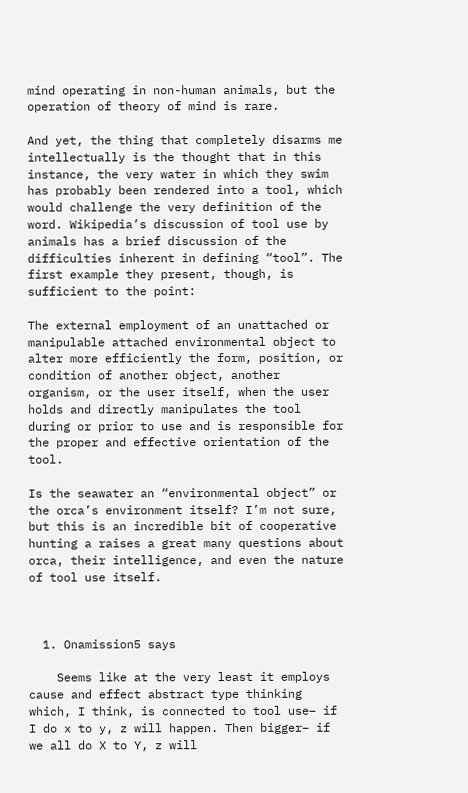mind operating in non-human animals, but the operation of theory of mind is rare.

And yet, the thing that completely disarms me intellectually is the thought that in this instance, the very water in which they swim has probably been rendered into a tool, which would challenge the very definition of the word. Wikipedia’s discussion of tool use by animals has a brief discussion of the difficulties inherent in defining “tool”. The first example they present, though, is sufficient to the point:

The external employment of an unattached or manipulable attached environmental object to alter more efficiently the form, position, or condition of another object, another organism, or the user itself, when the user holds and directly manipulates the tool during or prior to use and is responsible for the proper and effective orientation of the tool.

Is the seawater an “environmental object” or the orca’s environment itself? I’m not sure, but this is an incredible bit of cooperative hunting a raises a great many questions about orca, their intelligence, and even the nature of tool use itself.



  1. Onamission5 says

    Seems like at the very least it employs cause and effect abstract type thinking which, I think, is connected to tool use– if I do x to y, z will happen. Then bigger– if we all do X to Y, z will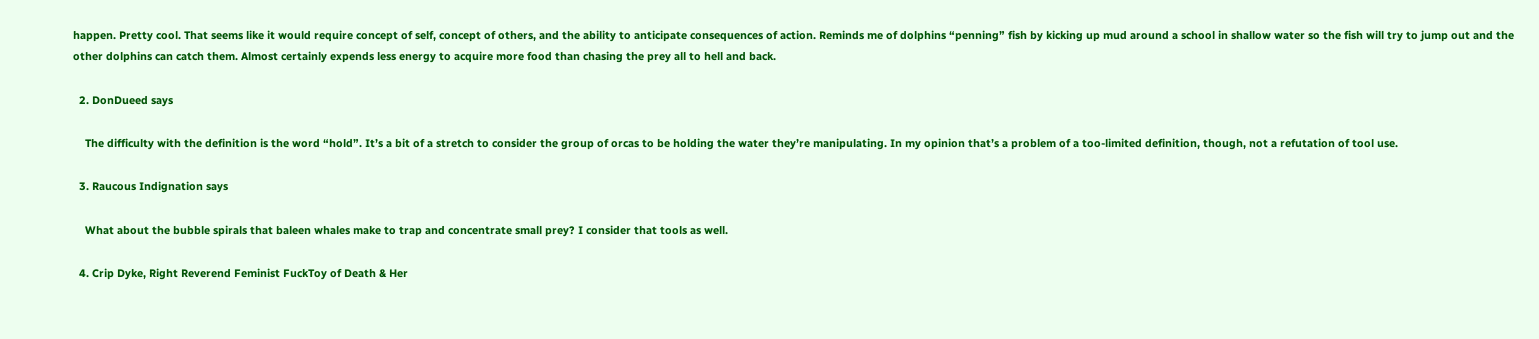happen. Pretty cool. That seems like it would require concept of self, concept of others, and the ability to anticipate consequences of action. Reminds me of dolphins “penning” fish by kicking up mud around a school in shallow water so the fish will try to jump out and the other dolphins can catch them. Almost certainly expends less energy to acquire more food than chasing the prey all to hell and back.

  2. DonDueed says

    The difficulty with the definition is the word “hold”. It’s a bit of a stretch to consider the group of orcas to be holding the water they’re manipulating. In my opinion that’s a problem of a too-limited definition, though, not a refutation of tool use.

  3. Raucous Indignation says

    What about the bubble spirals that baleen whales make to trap and concentrate small prey? I consider that tools as well.

  4. Crip Dyke, Right Reverend Feminist FuckToy of Death & Her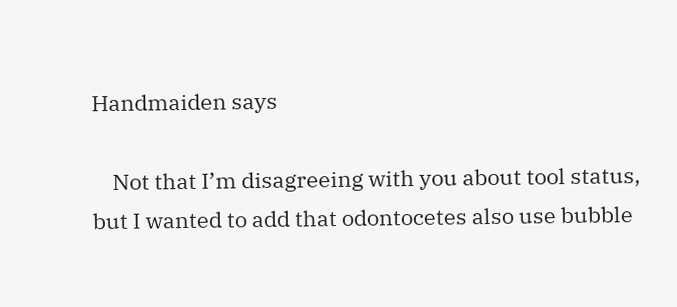Handmaiden says

    Not that I’m disagreeing with you about tool status, but I wanted to add that odontocetes also use bubble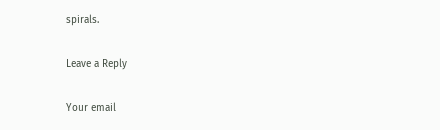spirals.

Leave a Reply

Your email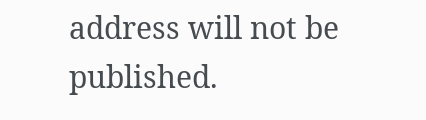address will not be published.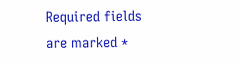Required fields are marked *